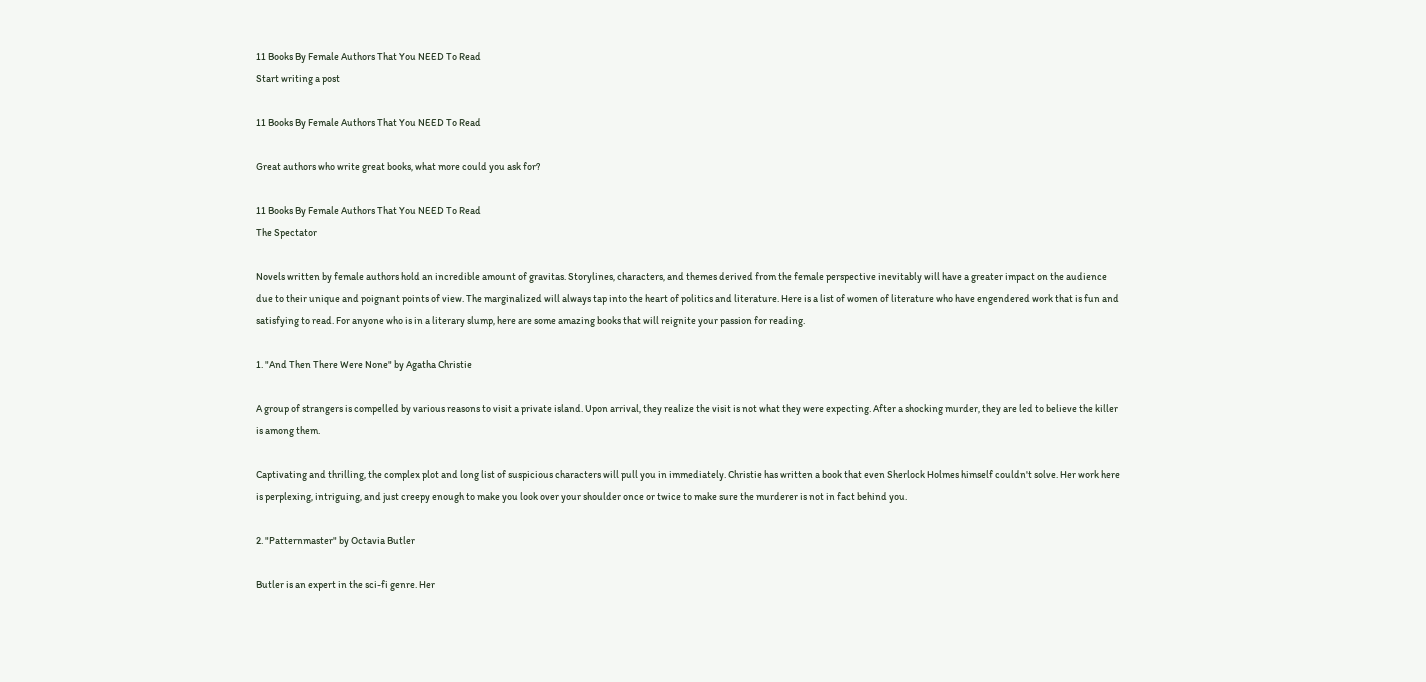11 Books By Female Authors That You NEED To Read
Start writing a post

11 Books By Female Authors That You NEED To Read

Great authors who write great books, what more could you ask for?

11 Books By Female Authors That You NEED To Read
The Spectator

Novels written by female authors hold an incredible amount of gravitas. Storylines, characters, and themes derived from the female perspective inevitably will have a greater impact on the audience due to their unique and poignant points of view. The marginalized will always tap into the heart of politics and literature. Here is a list of women of literature who have engendered work that is fun and satisfying to read. For anyone who is in a literary slump, here are some amazing books that will reignite your passion for reading.

1. "And Then There Were None" by Agatha Christie

A group of strangers is compelled by various reasons to visit a private island. Upon arrival, they realize the visit is not what they were expecting. After a shocking murder, they are led to believe the killer is among them.

Captivating and thrilling, the complex plot and long list of suspicious characters will pull you in immediately. Christie has written a book that even Sherlock Holmes himself couldn't solve. Her work here is perplexing, intriguing, and just creepy enough to make you look over your shoulder once or twice to make sure the murderer is not in fact behind you.

2. "Patternmaster" by Octavia Butler

Butler is an expert in the sci-fi genre. Her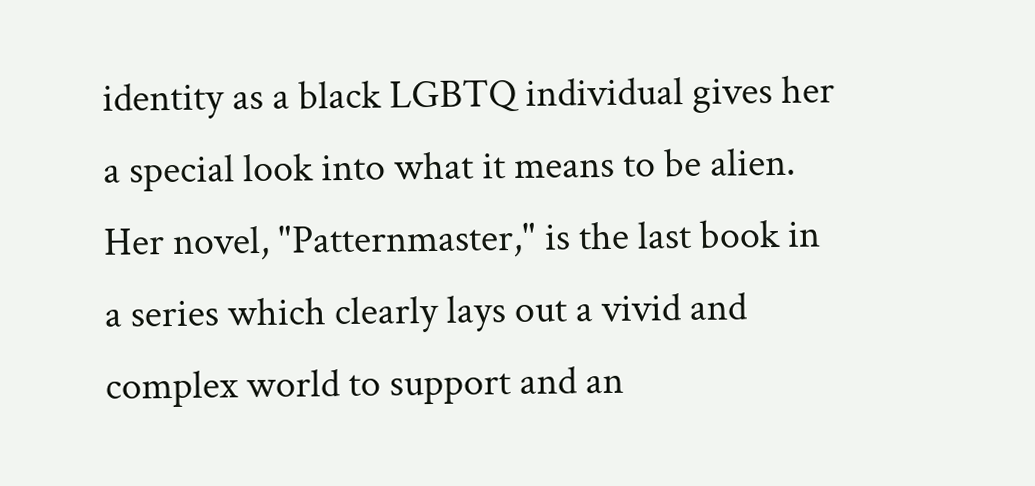identity as a black LGBTQ individual gives her a special look into what it means to be alien. Her novel, "Patternmaster," is the last book in a series which clearly lays out a vivid and complex world to support and an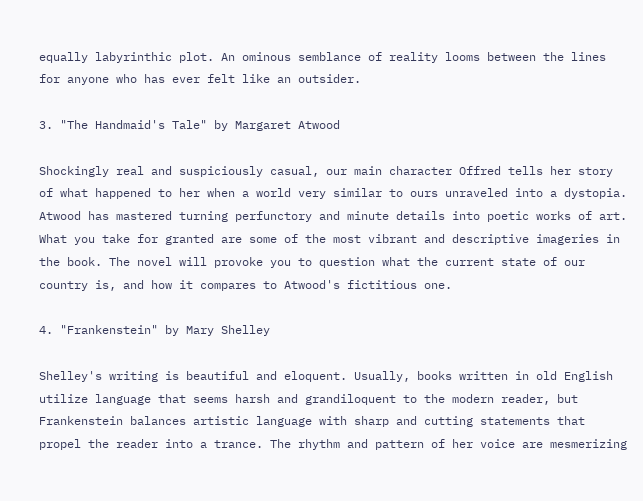equally labyrinthic plot. An ominous semblance of reality looms between the lines for anyone who has ever felt like an outsider.

3. "The Handmaid's Tale" by Margaret Atwood

Shockingly real and suspiciously casual, our main character Offred tells her story of what happened to her when a world very similar to ours unraveled into a dystopia. Atwood has mastered turning perfunctory and minute details into poetic works of art. What you take for granted are some of the most vibrant and descriptive imageries in the book. The novel will provoke you to question what the current state of our country is, and how it compares to Atwood's fictitious one.

4. "Frankenstein" by Mary Shelley

Shelley's writing is beautiful and eloquent. Usually, books written in old English utilize language that seems harsh and grandiloquent to the modern reader, but Frankenstein balances artistic language with sharp and cutting statements that propel the reader into a trance. The rhythm and pattern of her voice are mesmerizing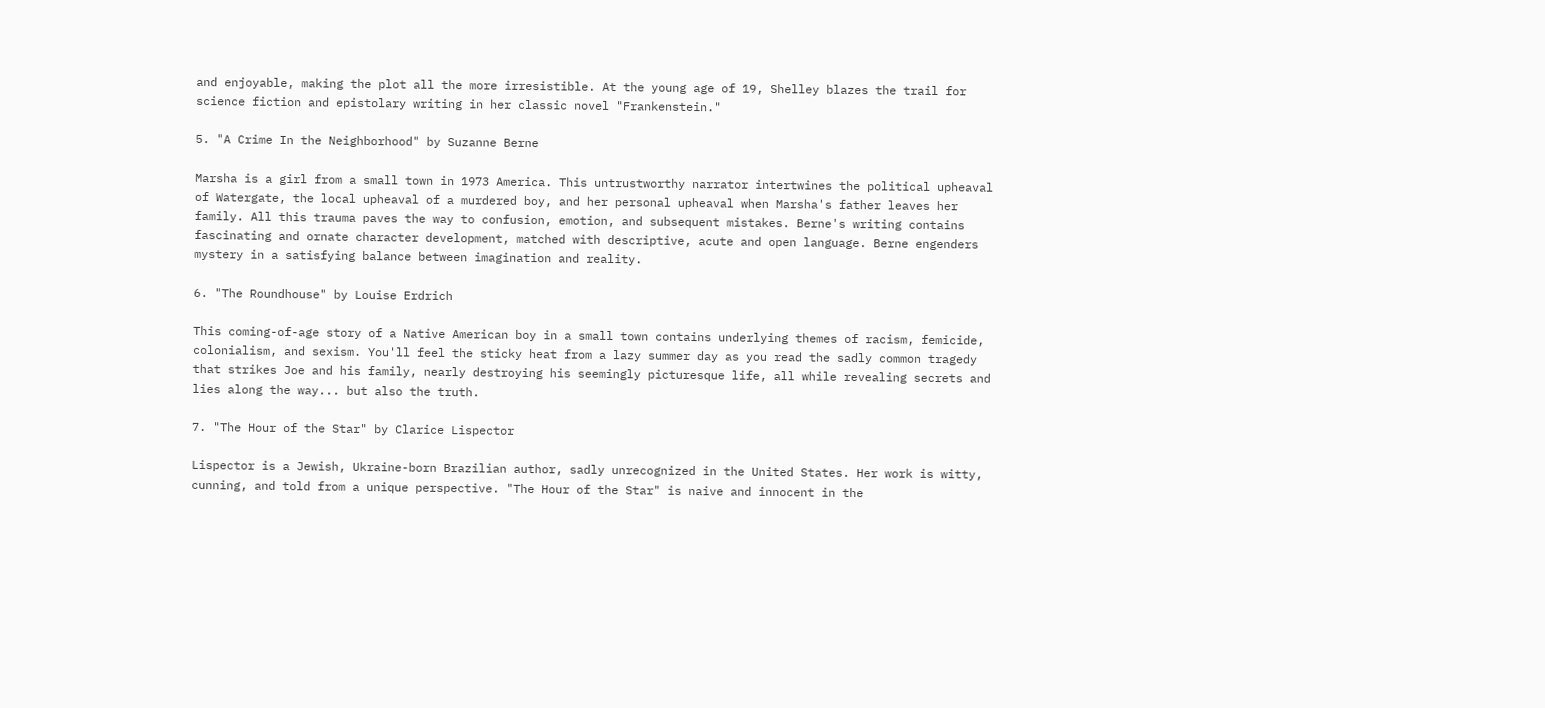and enjoyable, making the plot all the more irresistible. At the young age of 19, Shelley blazes the trail for science fiction and epistolary writing in her classic novel "Frankenstein."

5. "A Crime In the Neighborhood" by Suzanne Berne

Marsha is a girl from a small town in 1973 America. This untrustworthy narrator intertwines the political upheaval of Watergate, the local upheaval of a murdered boy, and her personal upheaval when Marsha's father leaves her family. All this trauma paves the way to confusion, emotion, and subsequent mistakes. Berne's writing contains fascinating and ornate character development, matched with descriptive, acute and open language. Berne engenders mystery in a satisfying balance between imagination and reality.

6. "The Roundhouse" by Louise Erdrich

This coming-of-age story of a Native American boy in a small town contains underlying themes of racism, femicide, colonialism, and sexism. You'll feel the sticky heat from a lazy summer day as you read the sadly common tragedy that strikes Joe and his family, nearly destroying his seemingly picturesque life, all while revealing secrets and lies along the way... but also the truth.

7. "The Hour of the Star" by Clarice Lispector

Lispector is a Jewish, Ukraine-born Brazilian author, sadly unrecognized in the United States. Her work is witty, cunning, and told from a unique perspective. "The Hour of the Star" is naive and innocent in the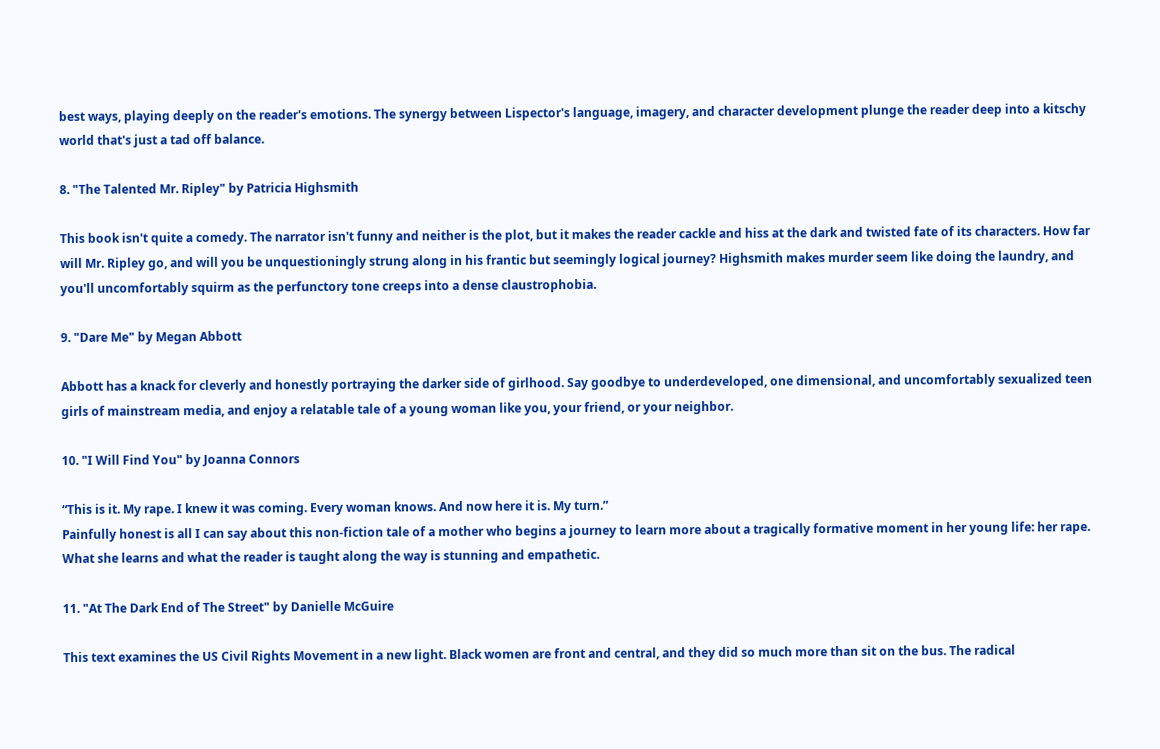best ways, playing deeply on the reader's emotions. The synergy between Lispector's language, imagery, and character development plunge the reader deep into a kitschy world that's just a tad off balance.

8. "The Talented Mr. Ripley" by Patricia Highsmith

This book isn't quite a comedy. The narrator isn't funny and neither is the plot, but it makes the reader cackle and hiss at the dark and twisted fate of its characters. How far will Mr. Ripley go, and will you be unquestioningly strung along in his frantic but seemingly logical journey? Highsmith makes murder seem like doing the laundry, and you'll uncomfortably squirm as the perfunctory tone creeps into a dense claustrophobia.

9. "Dare Me" by Megan Abbott

Abbott has a knack for cleverly and honestly portraying the darker side of girlhood. Say goodbye to underdeveloped, one dimensional, and uncomfortably sexualized teen girls of mainstream media, and enjoy a relatable tale of a young woman like you, your friend, or your neighbor.

10. "I Will Find You" by Joanna Connors

“This is it. My rape. I knew it was coming. Every woman knows. And now here it is. My turn.”
Painfully honest is all I can say about this non-fiction tale of a mother who begins a journey to learn more about a tragically formative moment in her young life: her rape. What she learns and what the reader is taught along the way is stunning and empathetic.

11. "At The Dark End of The Street" by Danielle McGuire

This text examines the US Civil Rights Movement in a new light. Black women are front and central, and they did so much more than sit on the bus. The radical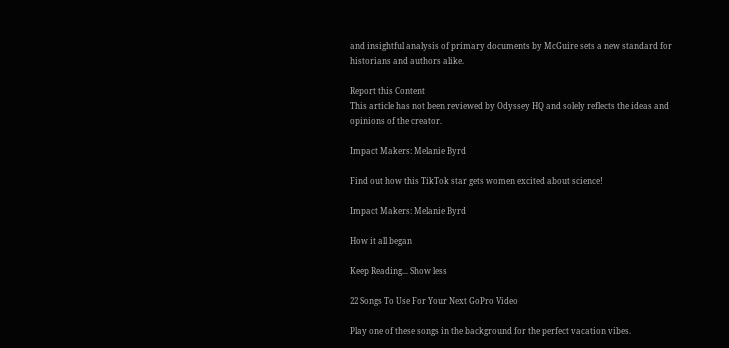and insightful analysis of primary documents by McGuire sets a new standard for historians and authors alike.

Report this Content
This article has not been reviewed by Odyssey HQ and solely reflects the ideas and opinions of the creator.

Impact Makers: Melanie Byrd

Find out how this TikTok star gets women excited about science!

Impact Makers: Melanie Byrd

How it all began

Keep Reading... Show less

22 Songs To Use For Your Next GoPro Video

Play one of these songs in the background for the perfect vacation vibes.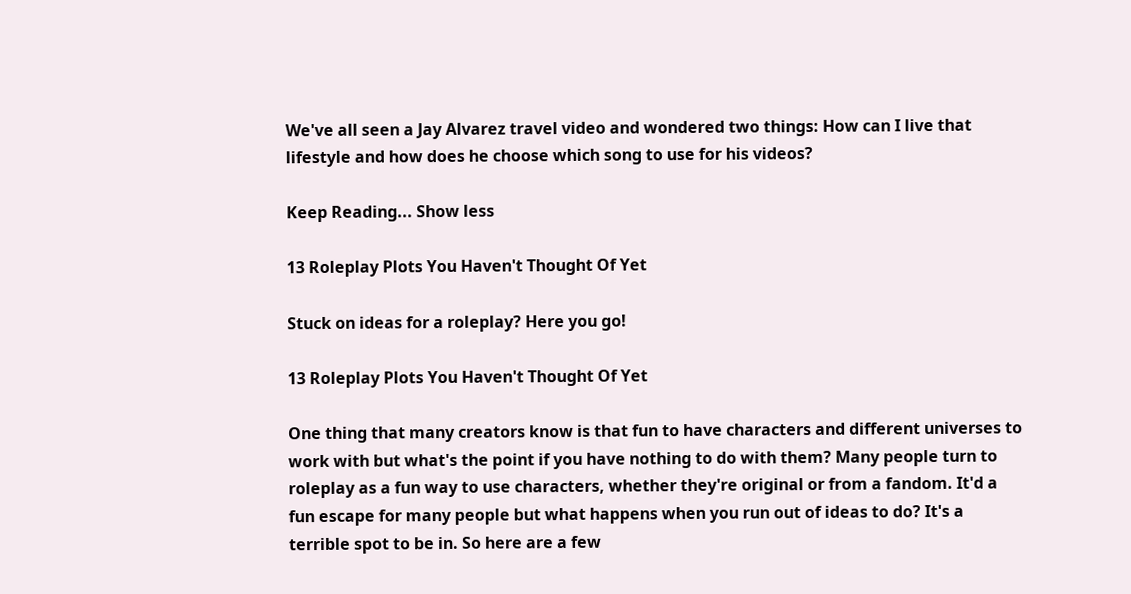We've all seen a Jay Alvarez travel video and wondered two things: How can I live that lifestyle and how does he choose which song to use for his videos?

Keep Reading... Show less

13 Roleplay Plots You Haven't Thought Of Yet

Stuck on ideas for a roleplay? Here you go!

13 Roleplay Plots You Haven't Thought Of Yet

One thing that many creators know is that fun to have characters and different universes to work with but what's the point if you have nothing to do with them? Many people turn to roleplay as a fun way to use characters, whether they're original or from a fandom. It'd a fun escape for many people but what happens when you run out of ideas to do? It's a terrible spot to be in. So here are a few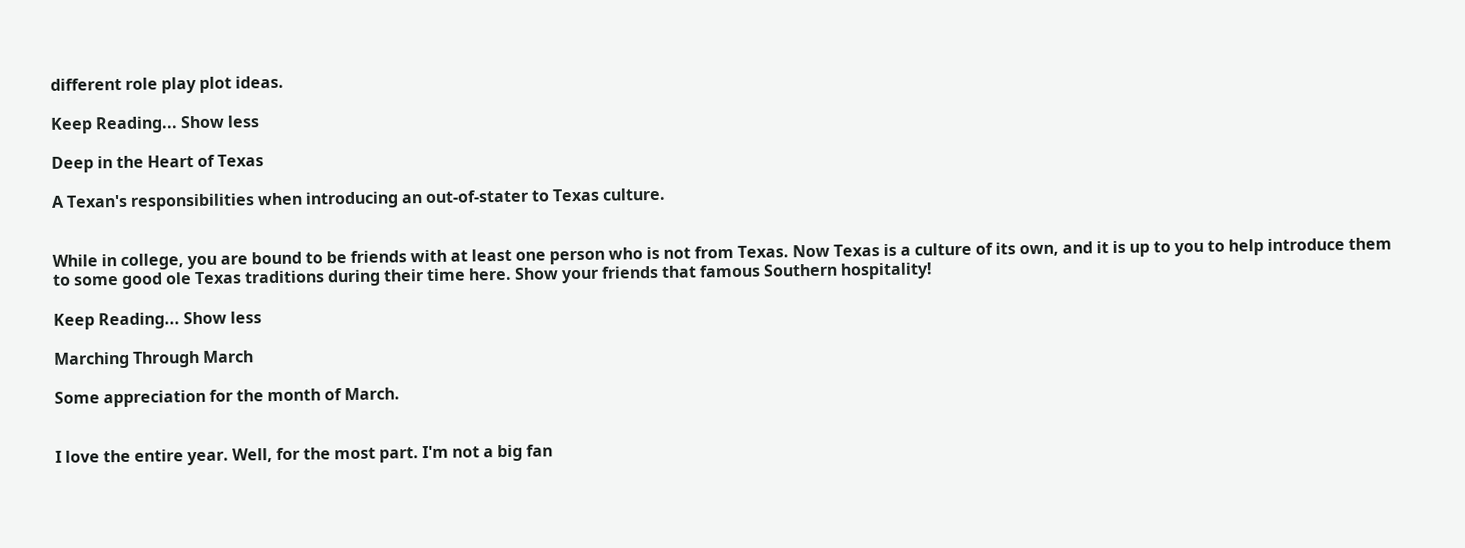different role play plot ideas.

Keep Reading... Show less

Deep in the Heart of Texas

A Texan's responsibilities when introducing an out-of-stater to Texas culture.


While in college, you are bound to be friends with at least one person who is not from Texas. Now Texas is a culture of its own, and it is up to you to help introduce them to some good ole Texas traditions during their time here. Show your friends that famous Southern hospitality!

Keep Reading... Show less

Marching Through March

Some appreciation for the month of March.


I love the entire year. Well, for the most part. I'm not a big fan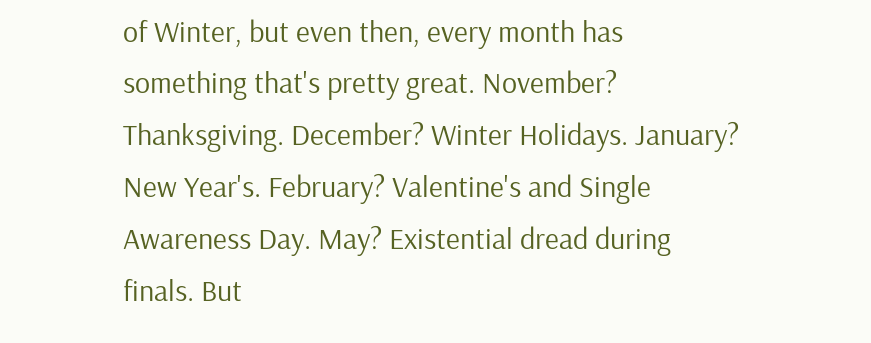of Winter, but even then, every month has something that's pretty great. November? Thanksgiving. December? Winter Holidays. January? New Year's. February? Valentine's and Single Awareness Day. May? Existential dread during finals. But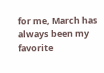for me, March has always been my favorite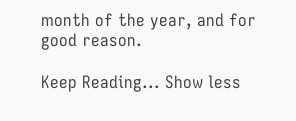month of the year, and for good reason.

Keep Reading... Show less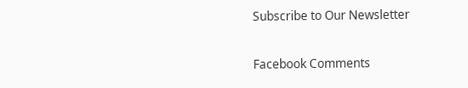Subscribe to Our Newsletter

Facebook Comments